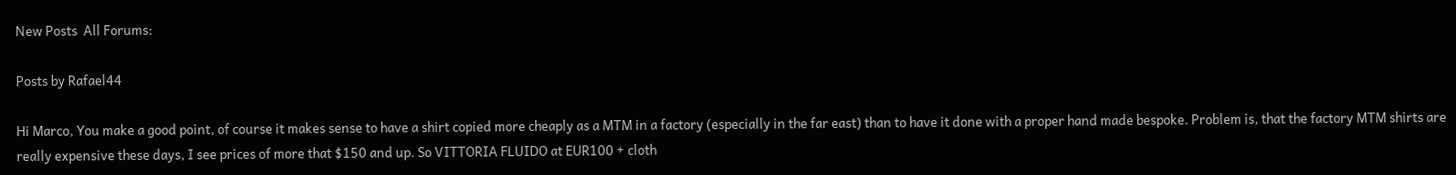New Posts  All Forums:

Posts by Rafael44

Hi Marco, You make a good point, of course it makes sense to have a shirt copied more cheaply as a MTM in a factory (especially in the far east) than to have it done with a proper hand made bespoke. Problem is, that the factory MTM shirts are really expensive these days, I see prices of more that $150 and up. So VITTORIA FLUIDO at EUR100 + cloth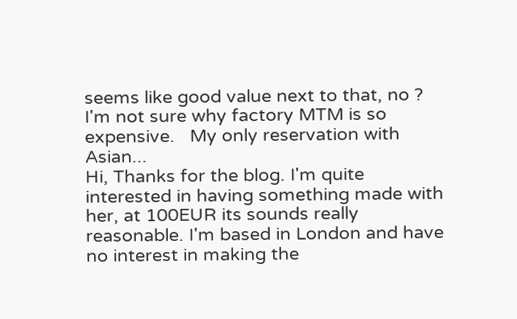seems like good value next to that, no ? I'm not sure why factory MTM is so expensive.   My only reservation with Asian...
Hi, Thanks for the blog. I'm quite interested in having something made with her, at 100EUR its sounds really reasonable. I'm based in London and have no interest in making the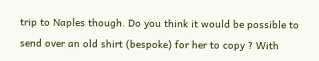trip to Naples though. Do you think it would be possible to send over an old shirt (bespoke) for her to copy ? With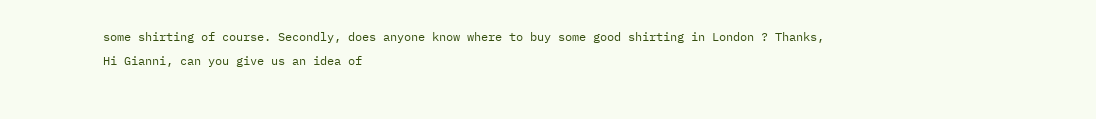some shirting of course. Secondly, does anyone know where to buy some good shirting in London ? Thanks,
Hi Gianni, can you give us an idea of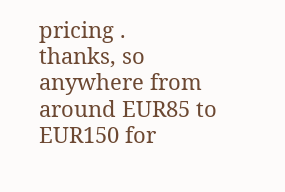pricing .
thanks, so anywhere from around EUR85 to EUR150 for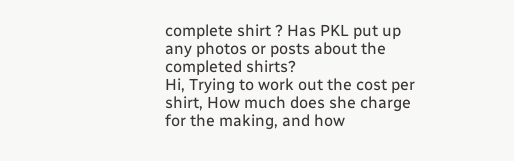complete shirt ? Has PKL put up any photos or posts about the completed shirts?
Hi, Trying to work out the cost per shirt, How much does she charge for the making, and how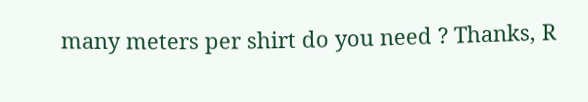many meters per shirt do you need ? Thanks, R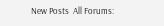New Posts  All Forums: